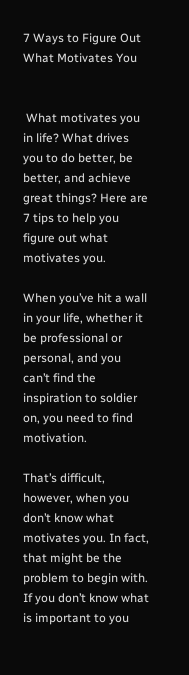7 Ways to Figure Out What Motivates You


 What motivates you in life? What drives you to do better, be better, and achieve great things? Here are 7 tips to help you figure out what motivates you.

When you’ve hit a wall in your life, whether it be professional or personal, and you can’t find the inspiration to soldier on, you need to find motivation.

That’s difficult, however, when you don’t know what motivates you. In fact, that might be the problem to begin with. If you don’t know what is important to you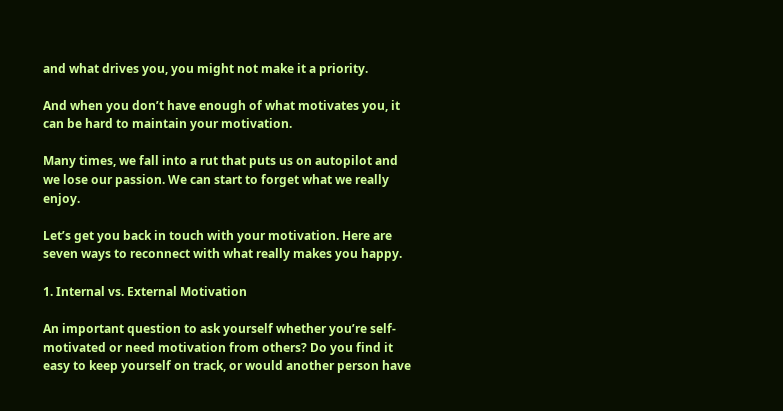and what drives you, you might not make it a priority.

And when you don’t have enough of what motivates you, it can be hard to maintain your motivation.

Many times, we fall into a rut that puts us on autopilot and we lose our passion. We can start to forget what we really enjoy.

Let’s get you back in touch with your motivation. Here are seven ways to reconnect with what really makes you happy.

1. Internal vs. External Motivation

An important question to ask yourself whether you’re self-motivated or need motivation from others? Do you find it easy to keep yourself on track, or would another person have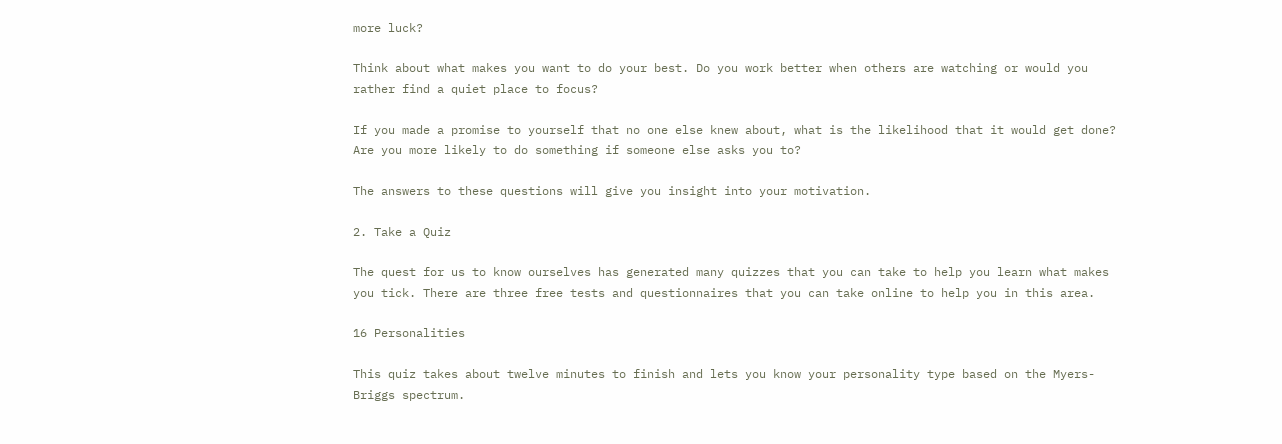more luck?

Think about what makes you want to do your best. Do you work better when others are watching or would you rather find a quiet place to focus?

If you made a promise to yourself that no one else knew about, what is the likelihood that it would get done? Are you more likely to do something if someone else asks you to?

The answers to these questions will give you insight into your motivation.

2. Take a Quiz

The quest for us to know ourselves has generated many quizzes that you can take to help you learn what makes you tick. There are three free tests and questionnaires that you can take online to help you in this area.

16 Personalities

This quiz takes about twelve minutes to finish and lets you know your personality type based on the Myers-Briggs spectrum.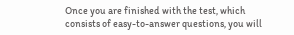Once you are finished with the test, which consists of easy-to-answer questions, you will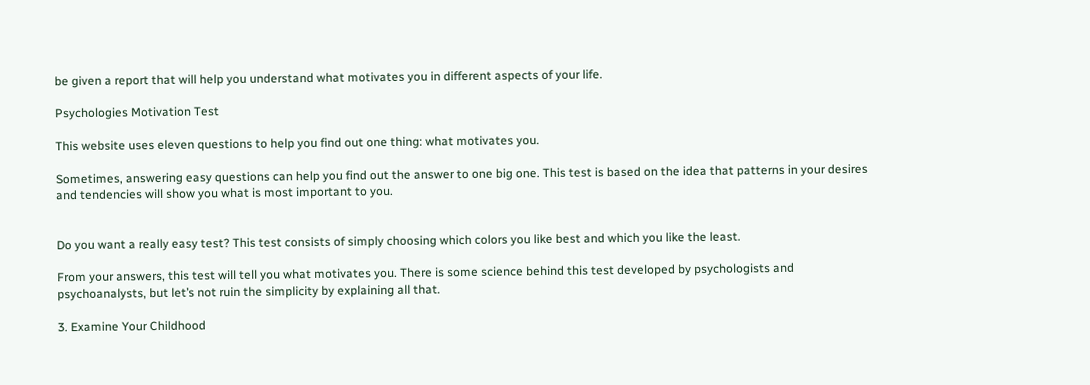be given a report that will help you understand what motivates you in different aspects of your life.

Psychologies Motivation Test

This website uses eleven questions to help you find out one thing: what motivates you.

Sometimes, answering easy questions can help you find out the answer to one big one. This test is based on the idea that patterns in your desires and tendencies will show you what is most important to you.


Do you want a really easy test? This test consists of simply choosing which colors you like best and which you like the least.

From your answers, this test will tell you what motivates you. There is some science behind this test developed by psychologists and psychoanalysts, but let’s not ruin the simplicity by explaining all that.

3. Examine Your Childhood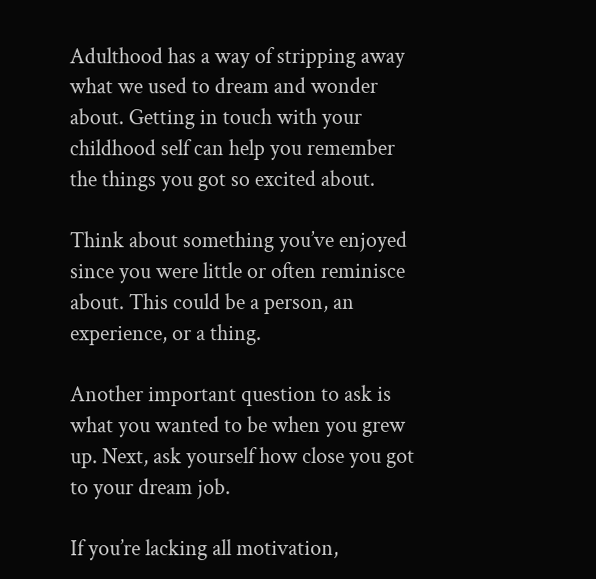Adulthood has a way of stripping away what we used to dream and wonder about. Getting in touch with your childhood self can help you remember the things you got so excited about.

Think about something you’ve enjoyed since you were little or often reminisce about. This could be a person, an experience, or a thing.

Another important question to ask is what you wanted to be when you grew up. Next, ask yourself how close you got to your dream job.

If you’re lacking all motivation,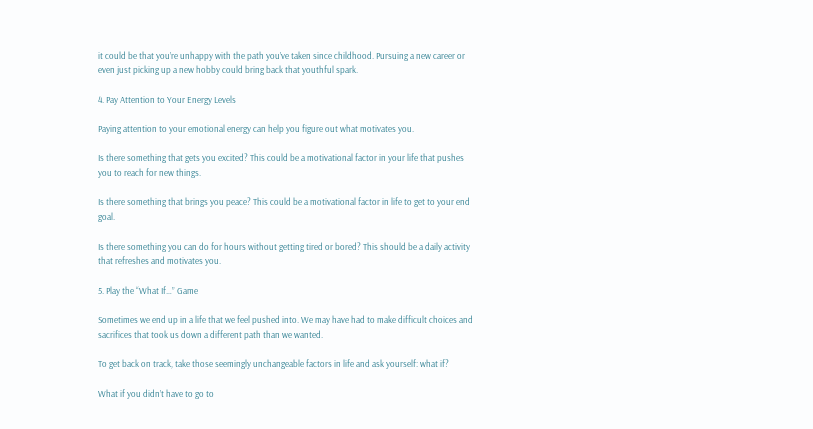it could be that you’re unhappy with the path you’ve taken since childhood. Pursuing a new career or even just picking up a new hobby could bring back that youthful spark.

4. Pay Attention to Your Energy Levels

Paying attention to your emotional energy can help you figure out what motivates you.

Is there something that gets you excited? This could be a motivational factor in your life that pushes you to reach for new things.

Is there something that brings you peace? This could be a motivational factor in life to get to your end goal.

Is there something you can do for hours without getting tired or bored? This should be a daily activity that refreshes and motivates you.

5. Play the “What If…” Game

Sometimes we end up in a life that we feel pushed into. We may have had to make difficult choices and sacrifices that took us down a different path than we wanted.

To get back on track, take those seemingly unchangeable factors in life and ask yourself: what if?

What if you didn’t have to go to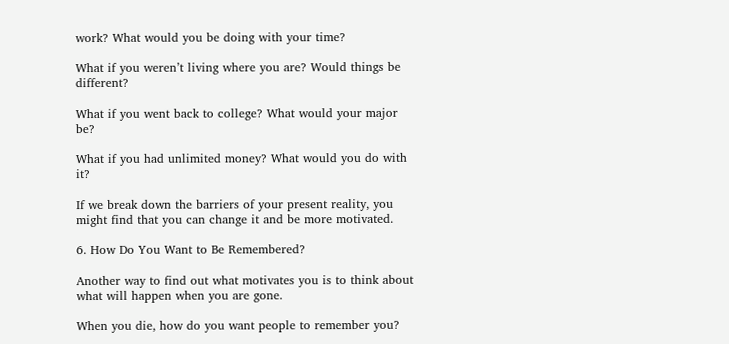work? What would you be doing with your time?

What if you weren’t living where you are? Would things be different?

What if you went back to college? What would your major be?

What if you had unlimited money? What would you do with it?

If we break down the barriers of your present reality, you might find that you can change it and be more motivated.

6. How Do You Want to Be Remembered?

Another way to find out what motivates you is to think about what will happen when you are gone.

When you die, how do you want people to remember you?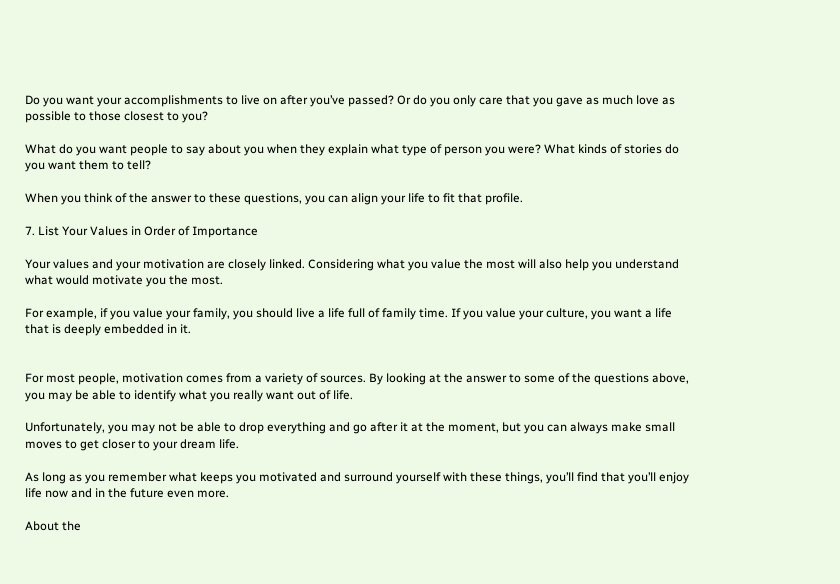Do you want your accomplishments to live on after you’ve passed? Or do you only care that you gave as much love as possible to those closest to you?

What do you want people to say about you when they explain what type of person you were? What kinds of stories do you want them to tell?

When you think of the answer to these questions, you can align your life to fit that profile.

7. List Your Values in Order of Importance

Your values and your motivation are closely linked. Considering what you value the most will also help you understand what would motivate you the most.

For example, if you value your family, you should live a life full of family time. If you value your culture, you want a life that is deeply embedded in it.


For most people, motivation comes from a variety of sources. By looking at the answer to some of the questions above, you may be able to identify what you really want out of life.

Unfortunately, you may not be able to drop everything and go after it at the moment, but you can always make small moves to get closer to your dream life.

As long as you remember what keeps you motivated and surround yourself with these things, you’ll find that you’ll enjoy life now and in the future even more.

About the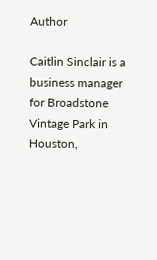Author

Caitlin Sinclair is a business manager for Broadstone Vintage Park in Houston,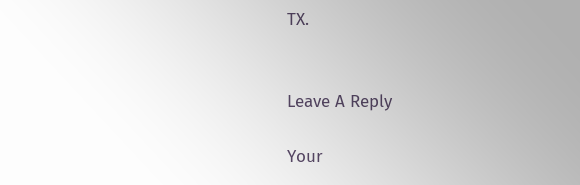TX.


Leave A Reply

Your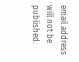email address will not be published.